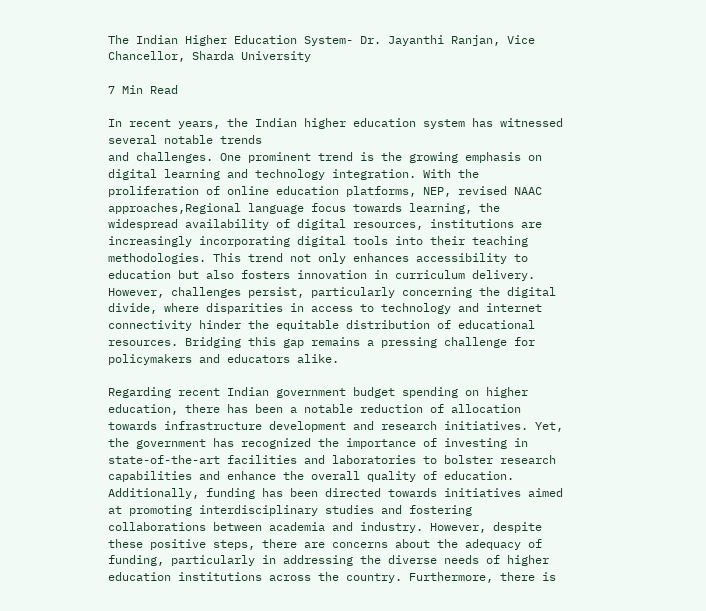The Indian Higher Education System- Dr. Jayanthi Ranjan, Vice Chancellor, Sharda University

7 Min Read

In recent years, the Indian higher education system has witnessed several notable trends
and challenges. One prominent trend is the growing emphasis on digital learning and technology integration. With the proliferation of online education platforms, NEP, revised NAAC approaches,Regional language focus towards learning, the widespread availability of digital resources, institutions are increasingly incorporating digital tools into their teaching methodologies. This trend not only enhances accessibility to education but also fosters innovation in curriculum delivery. However, challenges persist, particularly concerning the digital divide, where disparities in access to technology and internet connectivity hinder the equitable distribution of educational resources. Bridging this gap remains a pressing challenge for policymakers and educators alike.

Regarding recent Indian government budget spending on higher education, there has been a notable reduction of allocation towards infrastructure development and research initiatives. Yet, the government has recognized the importance of investing in state-of-the-art facilities and laboratories to bolster research capabilities and enhance the overall quality of education. Additionally, funding has been directed towards initiatives aimed at promoting interdisciplinary studies and fostering collaborations between academia and industry. However, despite these positive steps, there are concerns about the adequacy of funding, particularly in addressing the diverse needs of higher education institutions across the country. Furthermore, there is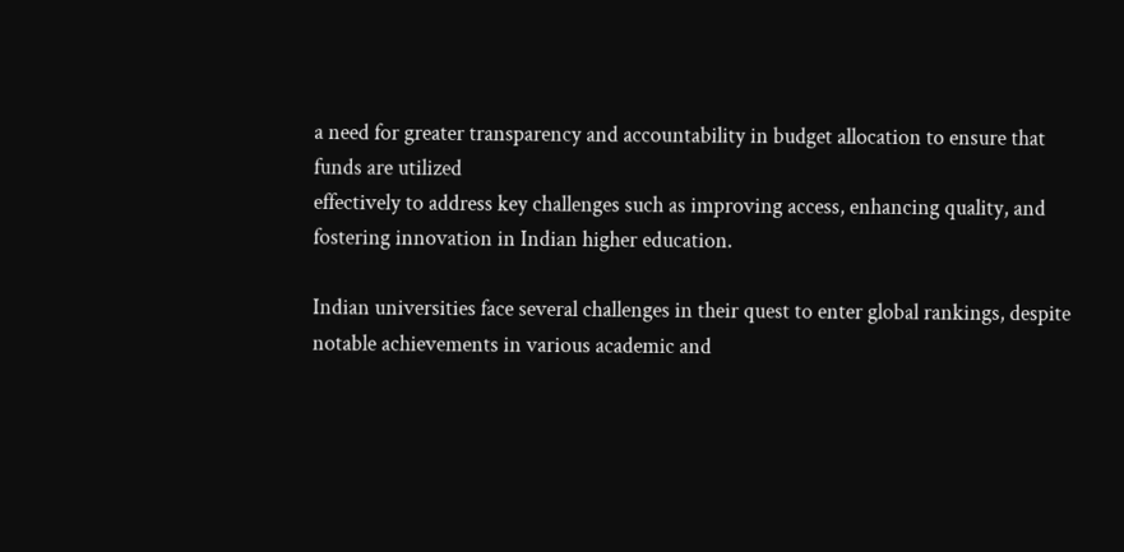a need for greater transparency and accountability in budget allocation to ensure that funds are utilized
effectively to address key challenges such as improving access, enhancing quality, and fostering innovation in Indian higher education.

Indian universities face several challenges in their quest to enter global rankings, despite notable achievements in various academic and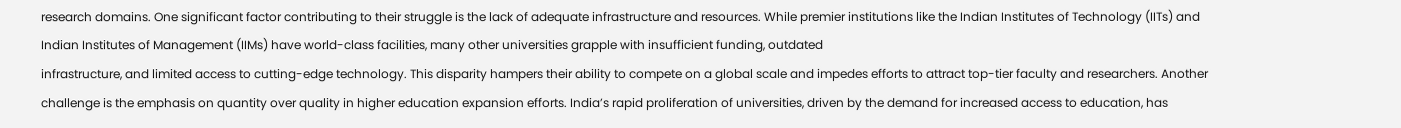research domains. One significant factor contributing to their struggle is the lack of adequate infrastructure and resources. While premier institutions like the Indian Institutes of Technology (IITs) and Indian Institutes of Management (IIMs) have world-class facilities, many other universities grapple with insufficient funding, outdated
infrastructure, and limited access to cutting-edge technology. This disparity hampers their ability to compete on a global scale and impedes efforts to attract top-tier faculty and researchers. Another challenge is the emphasis on quantity over quality in higher education expansion efforts. India’s rapid proliferation of universities, driven by the demand for increased access to education, has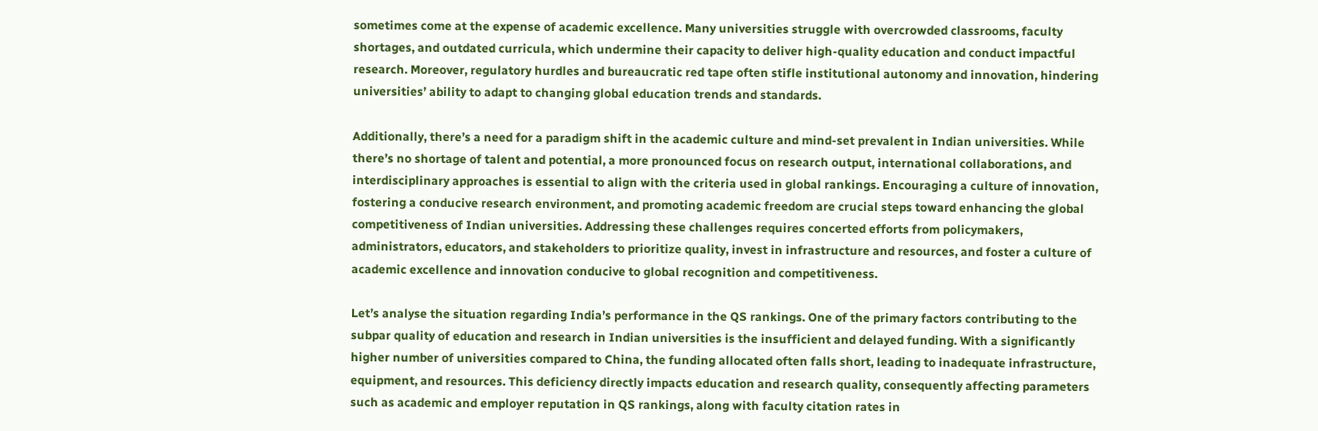sometimes come at the expense of academic excellence. Many universities struggle with overcrowded classrooms, faculty shortages, and outdated curricula, which undermine their capacity to deliver high-quality education and conduct impactful research. Moreover, regulatory hurdles and bureaucratic red tape often stifle institutional autonomy and innovation, hindering universities’ ability to adapt to changing global education trends and standards.

Additionally, there’s a need for a paradigm shift in the academic culture and mind-set prevalent in Indian universities. While there’s no shortage of talent and potential, a more pronounced focus on research output, international collaborations, and interdisciplinary approaches is essential to align with the criteria used in global rankings. Encouraging a culture of innovation, fostering a conducive research environment, and promoting academic freedom are crucial steps toward enhancing the global competitiveness of Indian universities. Addressing these challenges requires concerted efforts from policymakers, administrators, educators, and stakeholders to prioritize quality, invest in infrastructure and resources, and foster a culture of academic excellence and innovation conducive to global recognition and competitiveness.

Let’s analyse the situation regarding India’s performance in the QS rankings. One of the primary factors contributing to the subpar quality of education and research in Indian universities is the insufficient and delayed funding. With a significantly higher number of universities compared to China, the funding allocated often falls short, leading to inadequate infrastructure, equipment, and resources. This deficiency directly impacts education and research quality, consequently affecting parameters such as academic and employer reputation in QS rankings, along with faculty citation rates in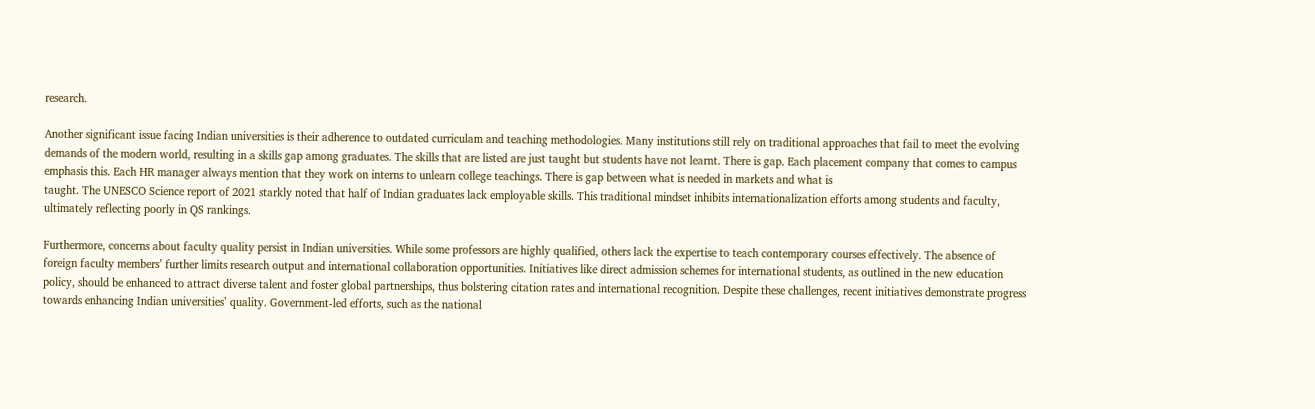research.

Another significant issue facing Indian universities is their adherence to outdated curriculam and teaching methodologies. Many institutions still rely on traditional approaches that fail to meet the evolving demands of the modern world, resulting in a skills gap among graduates. The skills that are listed are just taught but students have not learnt. There is gap. Each placement company that comes to campus emphasis this. Each HR manager always mention that they work on interns to unlearn college teachings. There is gap between what is needed in markets and what is
taught. The UNESCO Science report of 2021 starkly noted that half of Indian graduates lack employable skills. This traditional mindset inhibits internationalization efforts among students and faculty, ultimately reflecting poorly in QS rankings.

Furthermore, concerns about faculty quality persist in Indian universities. While some professors are highly qualified, others lack the expertise to teach contemporary courses effectively. The absence of foreign faculty members’ further limits research output and international collaboration opportunities. Initiatives like direct admission schemes for international students, as outlined in the new education policy, should be enhanced to attract diverse talent and foster global partnerships, thus bolstering citation rates and international recognition. Despite these challenges, recent initiatives demonstrate progress towards enhancing Indian universities’ quality. Government-led efforts, such as the national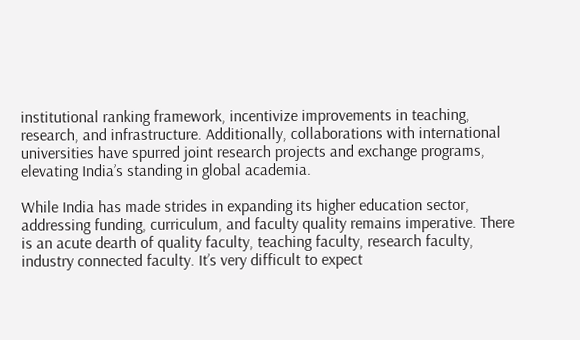institutional ranking framework, incentivize improvements in teaching, research, and infrastructure. Additionally, collaborations with international universities have spurred joint research projects and exchange programs, elevating India’s standing in global academia.

While India has made strides in expanding its higher education sector, addressing funding, curriculum, and faculty quality remains imperative. There is an acute dearth of quality faculty, teaching faculty, research faculty, industry connected faculty. It’s very difficult to expect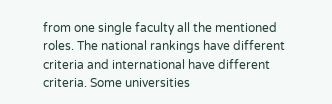from one single faculty all the mentioned roles. The national rankings have different criteria and international have different criteria. Some universities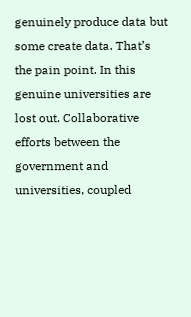genuinely produce data but some create data. That’s the pain point. In this genuine universities are lost out. Collaborative efforts between the government and universities, coupled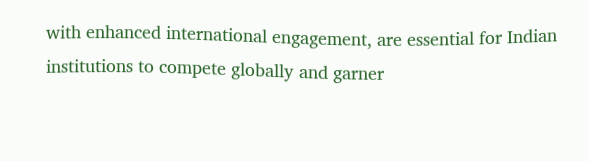with enhanced international engagement, are essential for Indian institutions to compete globally and garner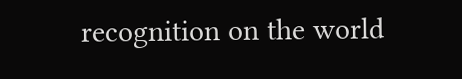recognition on the world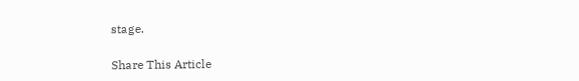stage.

Share This Article